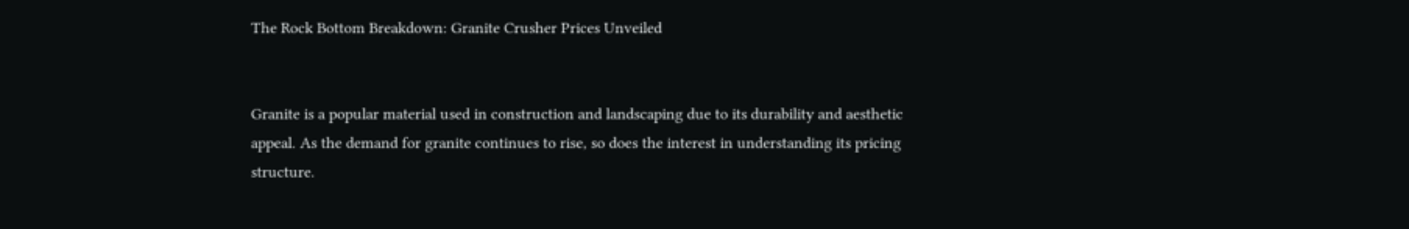The Rock Bottom Breakdown: Granite Crusher Prices Unveiled


Granite is a popular material used in construction and landscaping due to its durability and aesthetic appeal. As the demand for granite continues to rise, so does the interest in understanding its pricing structure.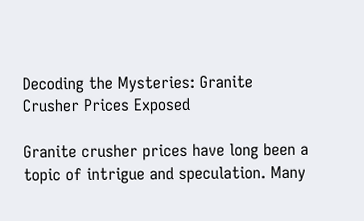Decoding the Mysteries: Granite Crusher Prices Exposed

Granite crusher prices have long been a topic of intrigue and speculation. Many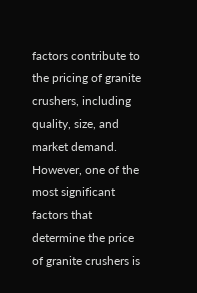factors contribute to the pricing of granite crushers, including quality, size, and market demand. However, one of the most significant factors that determine the price of granite crushers is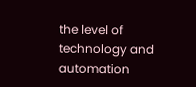the level of technology and automation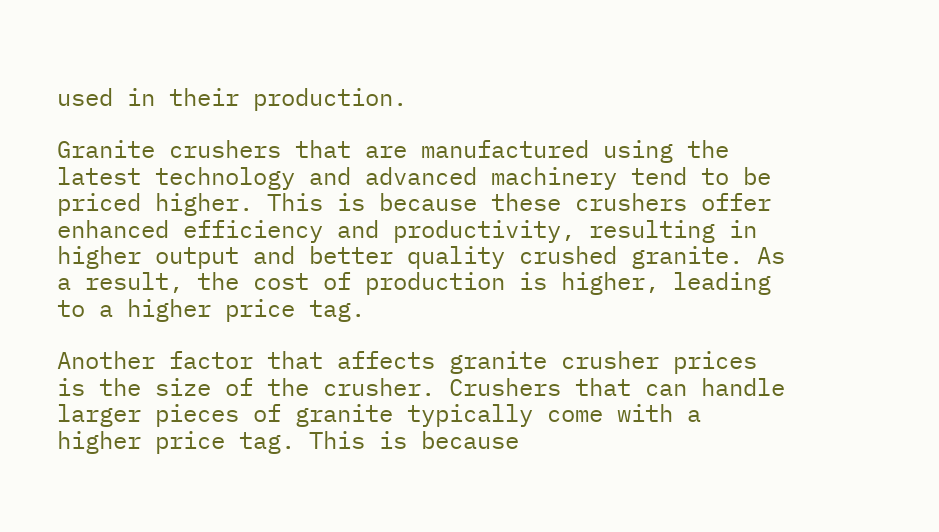used in their production.

Granite crushers that are manufactured using the latest technology and advanced machinery tend to be priced higher. This is because these crushers offer enhanced efficiency and productivity, resulting in higher output and better quality crushed granite. As a result, the cost of production is higher, leading to a higher price tag.

Another factor that affects granite crusher prices is the size of the crusher. Crushers that can handle larger pieces of granite typically come with a higher price tag. This is because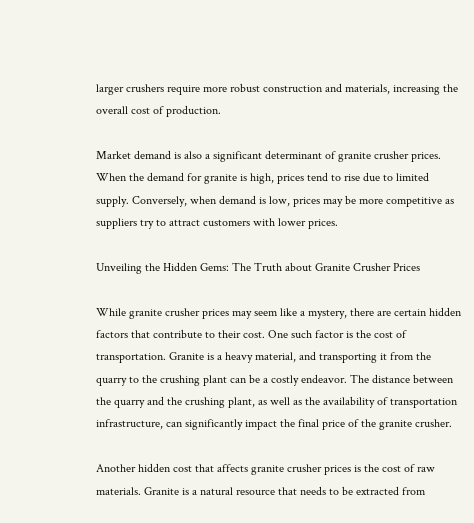larger crushers require more robust construction and materials, increasing the overall cost of production.

Market demand is also a significant determinant of granite crusher prices. When the demand for granite is high, prices tend to rise due to limited supply. Conversely, when demand is low, prices may be more competitive as suppliers try to attract customers with lower prices.

Unveiling the Hidden Gems: The Truth about Granite Crusher Prices

While granite crusher prices may seem like a mystery, there are certain hidden factors that contribute to their cost. One such factor is the cost of transportation. Granite is a heavy material, and transporting it from the quarry to the crushing plant can be a costly endeavor. The distance between the quarry and the crushing plant, as well as the availability of transportation infrastructure, can significantly impact the final price of the granite crusher.

Another hidden cost that affects granite crusher prices is the cost of raw materials. Granite is a natural resource that needs to be extracted from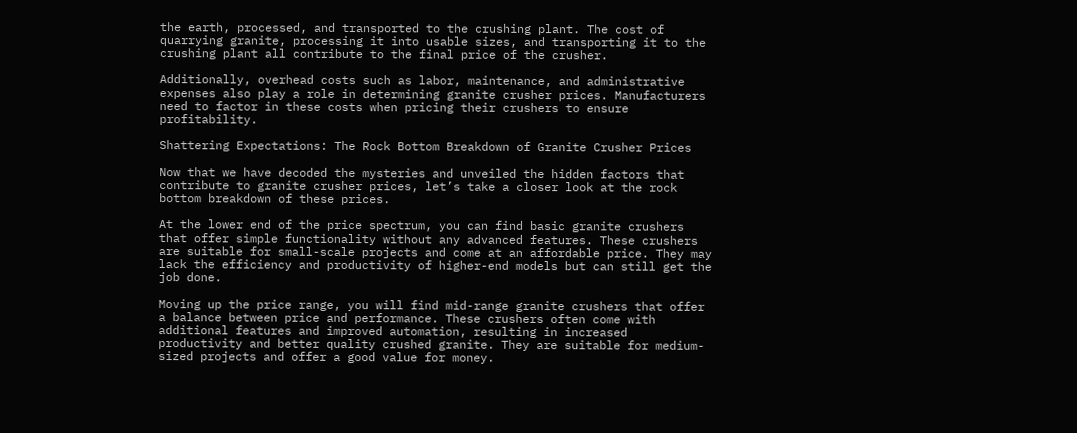the earth, processed, and transported to the crushing plant. The cost of quarrying granite, processing it into usable sizes, and transporting it to the crushing plant all contribute to the final price of the crusher.

Additionally, overhead costs such as labor, maintenance, and administrative expenses also play a role in determining granite crusher prices. Manufacturers need to factor in these costs when pricing their crushers to ensure profitability.

Shattering Expectations: The Rock Bottom Breakdown of Granite Crusher Prices

Now that we have decoded the mysteries and unveiled the hidden factors that contribute to granite crusher prices, let’s take a closer look at the rock bottom breakdown of these prices.

At the lower end of the price spectrum, you can find basic granite crushers that offer simple functionality without any advanced features. These crushers are suitable for small-scale projects and come at an affordable price. They may lack the efficiency and productivity of higher-end models but can still get the job done.

Moving up the price range, you will find mid-range granite crushers that offer a balance between price and performance. These crushers often come with additional features and improved automation, resulting in increased productivity and better quality crushed granite. They are suitable for medium-sized projects and offer a good value for money.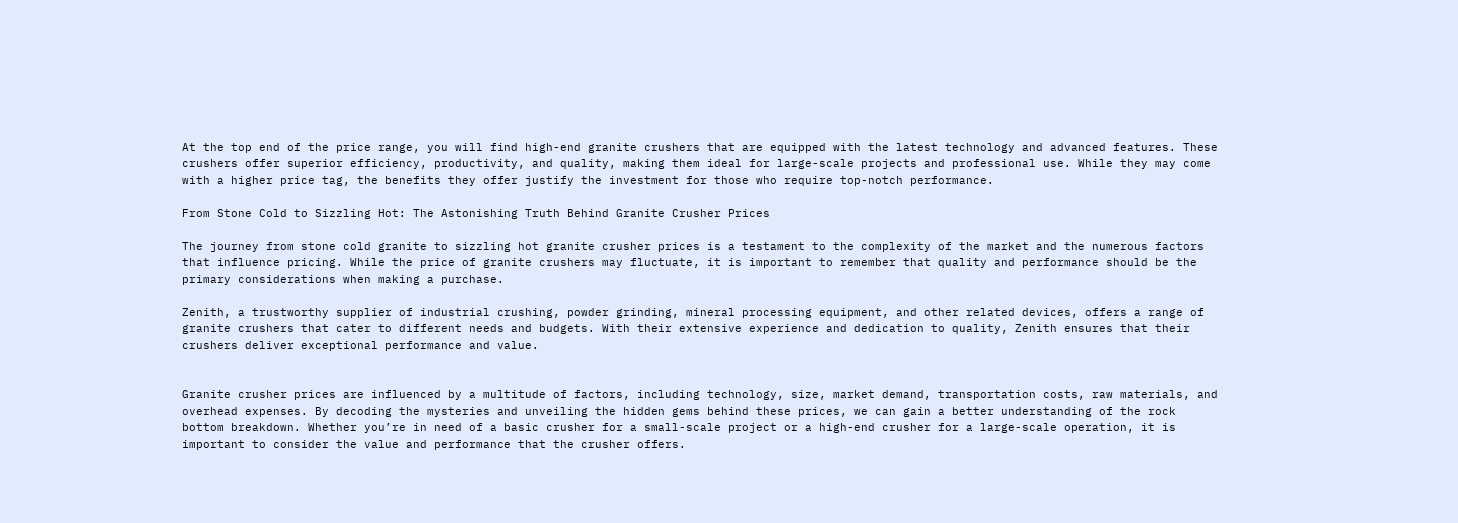At the top end of the price range, you will find high-end granite crushers that are equipped with the latest technology and advanced features. These crushers offer superior efficiency, productivity, and quality, making them ideal for large-scale projects and professional use. While they may come with a higher price tag, the benefits they offer justify the investment for those who require top-notch performance.

From Stone Cold to Sizzling Hot: The Astonishing Truth Behind Granite Crusher Prices

The journey from stone cold granite to sizzling hot granite crusher prices is a testament to the complexity of the market and the numerous factors that influence pricing. While the price of granite crushers may fluctuate, it is important to remember that quality and performance should be the primary considerations when making a purchase.

Zenith, a trustworthy supplier of industrial crushing, powder grinding, mineral processing equipment, and other related devices, offers a range of granite crushers that cater to different needs and budgets. With their extensive experience and dedication to quality, Zenith ensures that their crushers deliver exceptional performance and value.


Granite crusher prices are influenced by a multitude of factors, including technology, size, market demand, transportation costs, raw materials, and overhead expenses. By decoding the mysteries and unveiling the hidden gems behind these prices, we can gain a better understanding of the rock bottom breakdown. Whether you’re in need of a basic crusher for a small-scale project or a high-end crusher for a large-scale operation, it is important to consider the value and performance that the crusher offers.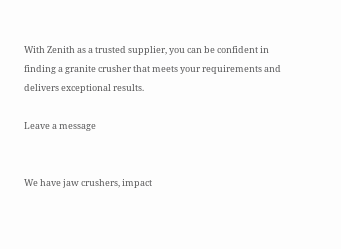With Zenith as a trusted supplier, you can be confident in finding a granite crusher that meets your requirements and delivers exceptional results.

Leave a message


We have jaw crushers, impact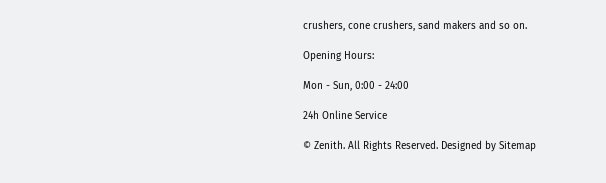crushers, cone crushers, sand makers and so on.

Opening Hours:

Mon - Sun, 0:00 - 24:00

24h Online Service

© Zenith. All Rights Reserved. Designed by Sitemap